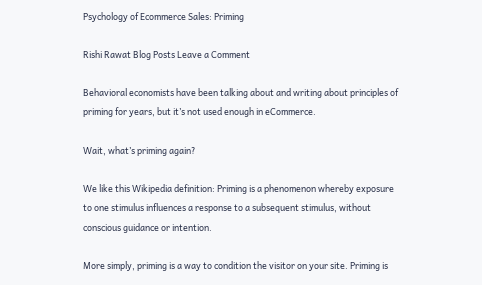Psychology of Ecommerce Sales: Priming

Rishi Rawat Blog Posts Leave a Comment

Behavioral economists have been talking about and writing about principles of priming for years, but it’s not used enough in eCommerce.

Wait, what’s priming again?

We like this Wikipedia definition: Priming is a phenomenon whereby exposure to one stimulus influences a response to a subsequent stimulus, without conscious guidance or intention.

More simply, priming is a way to condition the visitor on your site. Priming is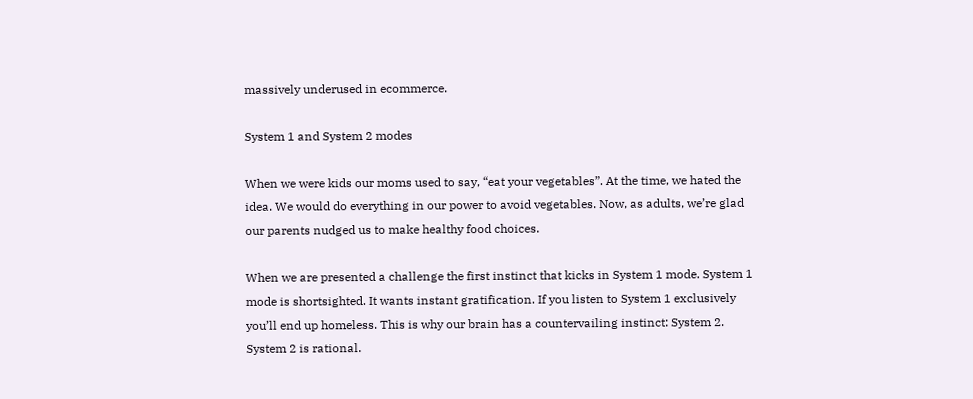massively underused in ecommerce.

System 1 and System 2 modes

When we were kids our moms used to say, “eat your vegetables”. At the time, we hated the idea. We would do everything in our power to avoid vegetables. Now, as adults, we’re glad our parents nudged us to make healthy food choices.

When we are presented a challenge the first instinct that kicks in System 1 mode. System 1 mode is shortsighted. It wants instant gratification. If you listen to System 1 exclusively you’ll end up homeless. This is why our brain has a countervailing instinct: System 2. System 2 is rational.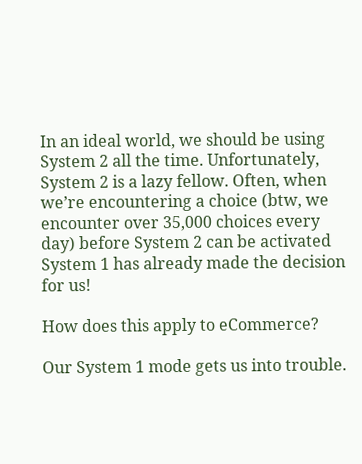In an ideal world, we should be using System 2 all the time. Unfortunately, System 2 is a lazy fellow. Often, when we’re encountering a choice (btw, we encounter over 35,000 choices every day) before System 2 can be activated System 1 has already made the decision for us!

How does this apply to eCommerce?

Our System 1 mode gets us into trouble.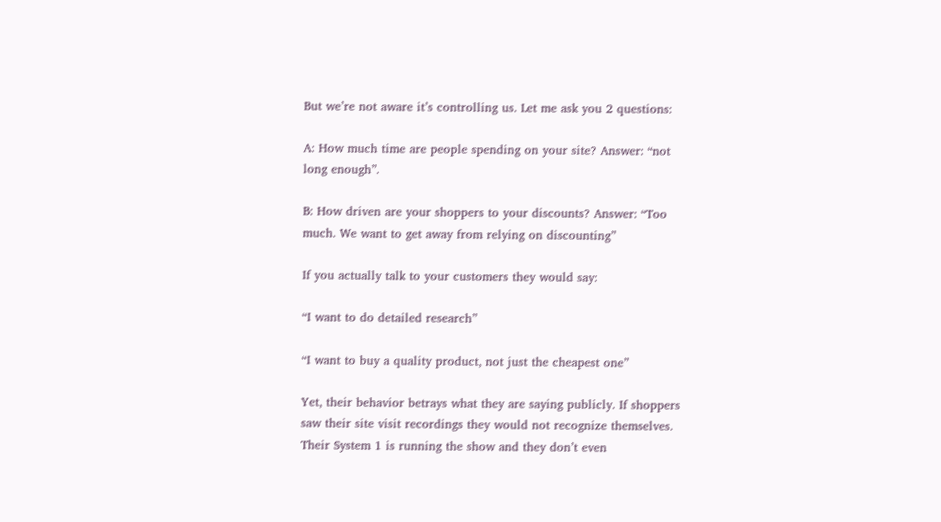But we’re not aware it’s controlling us. Let me ask you 2 questions:

A: How much time are people spending on your site? Answer: “not long enough”.

B: How driven are your shoppers to your discounts? Answer: “Too much. We want to get away from relying on discounting”

If you actually talk to your customers they would say:

“I want to do detailed research”

“I want to buy a quality product, not just the cheapest one”

Yet, their behavior betrays what they are saying publicly. If shoppers saw their site visit recordings they would not recognize themselves. Their System 1 is running the show and they don’t even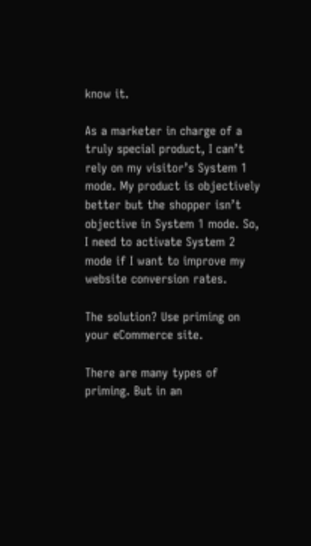know it.

As a marketer in charge of a truly special product, I can’t rely on my visitor’s System 1 mode. My product is objectively better but the shopper isn’t objective in System 1 mode. So, I need to activate System 2 mode if I want to improve my website conversion rates.

The solution? Use priming on your eCommerce site.

There are many types of priming. But in an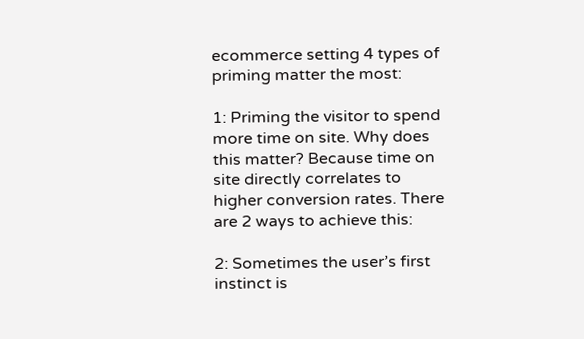ecommerce setting 4 types of priming matter the most:

1: Priming the visitor to spend more time on site. Why does this matter? Because time on site directly correlates to higher conversion rates. There are 2 ways to achieve this:

2: Sometimes the user’s first instinct is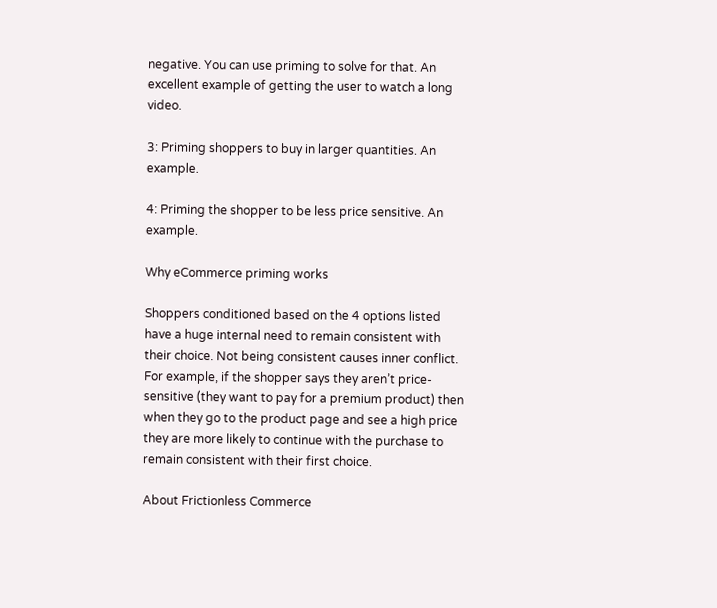negative. You can use priming to solve for that. An excellent example of getting the user to watch a long video.

3: Priming shoppers to buy in larger quantities. An example.

4: Priming the shopper to be less price sensitive. An example.

Why eCommerce priming works

Shoppers conditioned based on the 4 options listed have a huge internal need to remain consistent with their choice. Not being consistent causes inner conflict. For example, if the shopper says they aren’t price-sensitive (they want to pay for a premium product) then when they go to the product page and see a high price they are more likely to continue with the purchase to remain consistent with their first choice.

About Frictionless Commerce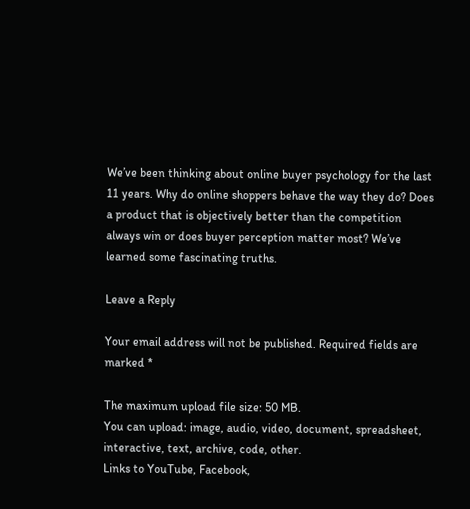We’ve been thinking about online buyer psychology for the last 11 years. Why do online shoppers behave the way they do? Does a product that is objectively better than the competition always win or does buyer perception matter most? We’ve learned some fascinating truths.

Leave a Reply

Your email address will not be published. Required fields are marked *

The maximum upload file size: 50 MB.
You can upload: image, audio, video, document, spreadsheet, interactive, text, archive, code, other.
Links to YouTube, Facebook,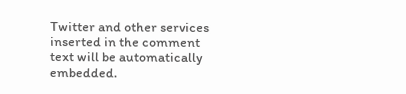Twitter and other services inserted in the comment text will be automatically embedded.